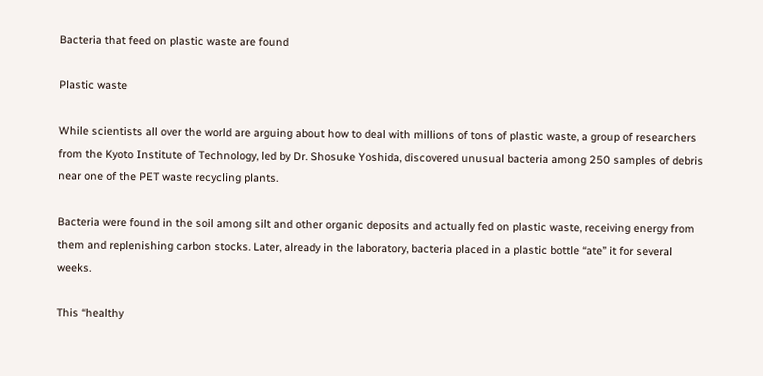Bacteria that feed on plastic waste are found

Plastic waste

While scientists all over the world are arguing about how to deal with millions of tons of plastic waste, a group of researchers from the Kyoto Institute of Technology, led by Dr. Shosuke Yoshida, discovered unusual bacteria among 250 samples of debris near one of the PET waste recycling plants.

Bacteria were found in the soil among silt and other organic deposits and actually fed on plastic waste, receiving energy from them and replenishing carbon stocks. Later, already in the laboratory, bacteria placed in a plastic bottle “ate” it for several weeks.

This “healthy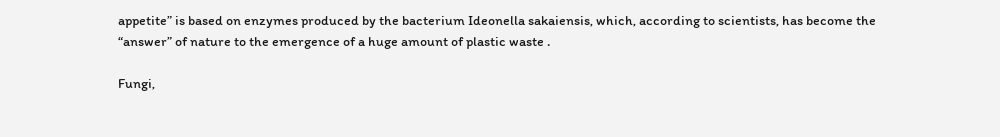appetite” is based on enzymes produced by the bacterium Ideonella sakaiensis, which, according to scientists, has become the “answer” of nature to the emergence of a huge amount of plastic waste .

Fungi,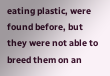eating plastic, were found before, but they were not able to breed them on an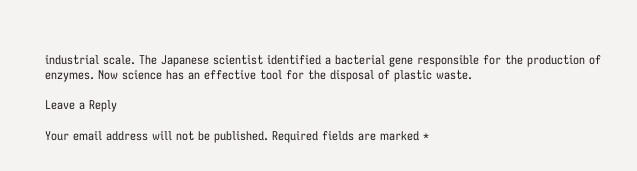industrial scale. The Japanese scientist identified a bacterial gene responsible for the production of enzymes. Now science has an effective tool for the disposal of plastic waste.

Leave a Reply

Your email address will not be published. Required fields are marked *